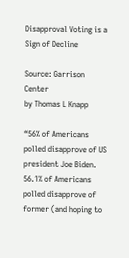Disapproval Voting is a Sign of Decline

Source: Garrison Center
by Thomas L Knapp

“56% of Americans polled disapprove of US president Joe Biden. 56.1% of Americans polled disapprove of former (and hoping to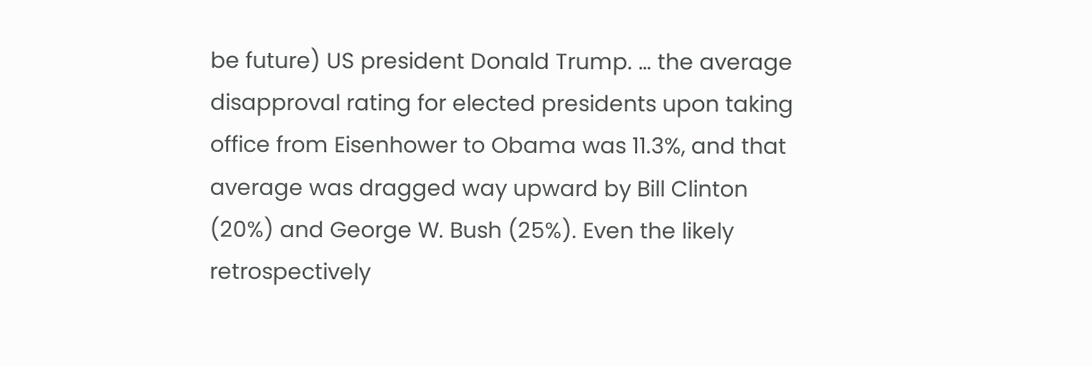be future) US president Donald Trump. … the average disapproval rating for elected presidents upon taking office from Eisenhower to Obama was 11.3%, and that average was dragged way upward by Bill Clinton (20%) and George W. Bush (25%). Even the likely retrospectively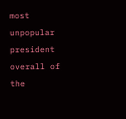most unpopular president overall of the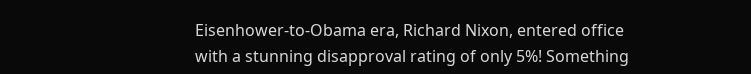Eisenhower-to-Obama era, Richard Nixon, entered office with a stunning disapproval rating of only 5%! Something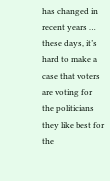has changed in recent years … these days, it’s hard to make a case that voters are voting for the politicians they like best for the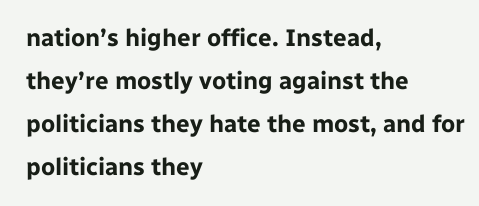nation’s higher office. Instead, they’re mostly voting against the politicians they hate the most, and for politicians they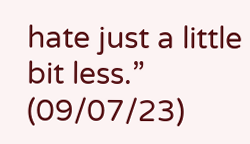hate just a little bit less.” (09/07/23)